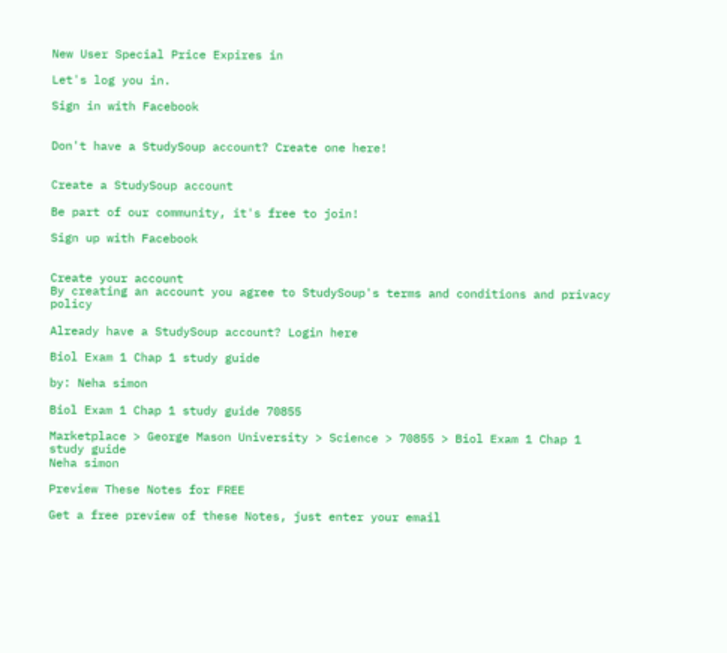New User Special Price Expires in

Let's log you in.

Sign in with Facebook


Don't have a StudySoup account? Create one here!


Create a StudySoup account

Be part of our community, it's free to join!

Sign up with Facebook


Create your account
By creating an account you agree to StudySoup's terms and conditions and privacy policy

Already have a StudySoup account? Login here

Biol Exam 1 Chap 1 study guide

by: Neha simon

Biol Exam 1 Chap 1 study guide 70855

Marketplace > George Mason University > Science > 70855 > Biol Exam 1 Chap 1 study guide
Neha simon

Preview These Notes for FREE

Get a free preview of these Notes, just enter your email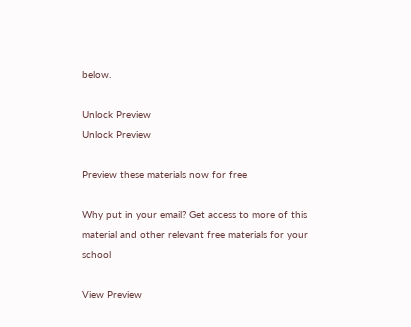below.

Unlock Preview
Unlock Preview

Preview these materials now for free

Why put in your email? Get access to more of this material and other relevant free materials for your school

View Preview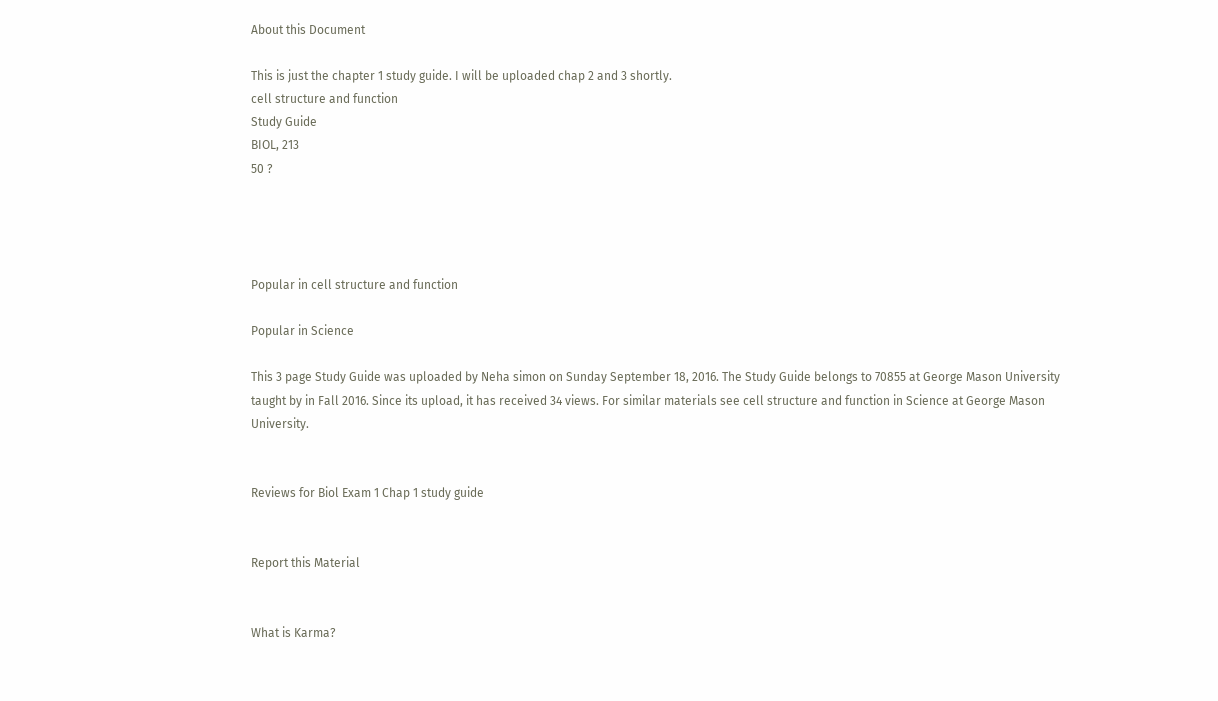About this Document

This is just the chapter 1 study guide. I will be uploaded chap 2 and 3 shortly.
cell structure and function
Study Guide
BIOL, 213
50 ?




Popular in cell structure and function

Popular in Science

This 3 page Study Guide was uploaded by Neha simon on Sunday September 18, 2016. The Study Guide belongs to 70855 at George Mason University taught by in Fall 2016. Since its upload, it has received 34 views. For similar materials see cell structure and function in Science at George Mason University.


Reviews for Biol Exam 1 Chap 1 study guide


Report this Material


What is Karma?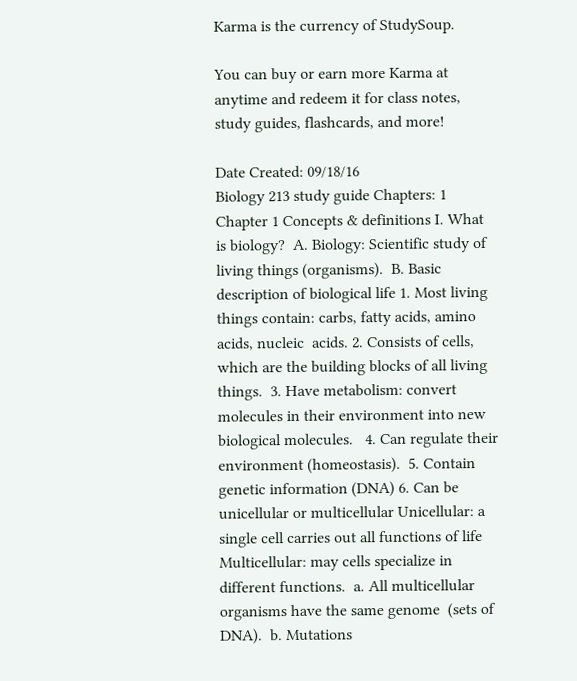Karma is the currency of StudySoup.

You can buy or earn more Karma at anytime and redeem it for class notes, study guides, flashcards, and more!

Date Created: 09/18/16
Biology 213 study guide Chapters: 1 Chapter 1 Concepts & definitions I. What is biology?  A. Biology: Scientific study of living things (organisms).  B. Basic description of biological life 1. Most living things contain: carbs, fatty acids, amino acids, nucleic  acids. 2. Consists of cells, which are the building blocks of all living things.  3. Have metabolism: convert molecules in their environment into new biological molecules.   4. Can regulate their environment (homeostasis).  5. Contain genetic information (DNA) 6. Can be unicellular or multicellular Unicellular: a single cell carries out all functions of life  Multicellular: may cells specialize in different functions.  a. All multicellular organisms have the same genome  (sets of DNA).  b. Mutations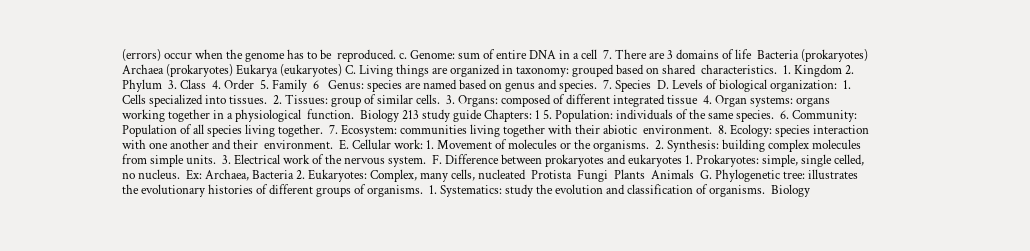(errors) occur when the genome has to be  reproduced. c. Genome: sum of entire DNA in a cell  7. There are 3 domains of life  Bacteria (prokaryotes) Archaea (prokaryotes) Eukarya (eukaryotes) C. Living things are organized in taxonomy: grouped based on shared  characteristics.  1. Kingdom 2. Phylum  3. Class  4. Order  5. Family  6   Genus: species are named based on genus and species.  7. Species  D. Levels of biological organization:  1. Cells specialized into tissues.  2. Tissues: group of similar cells.  3. Organs: composed of different integrated tissue  4. Organ systems: organs working together in a physiological  function.  Biology 213 study guide Chapters: 1 5. Population: individuals of the same species.  6. Community: Population of all species living together.  7. Ecosystem: communities living together with their abiotic  environment.  8. Ecology: species interaction with one another and their  environment.  E. Cellular work: 1. Movement of molecules or the organisms.  2. Synthesis: building complex molecules from simple units.  3. Electrical work of the nervous system.  F. Difference between prokaryotes and eukaryotes 1. Prokaryotes: simple, single celled, no nucleus.  Ex: Archaea, Bacteria 2. Eukaryotes: Complex, many cells, nucleated  Protista  Fungi  Plants  Animals  G. Phylogenetic tree: illustrates the evolutionary histories of different groups of organisms.  1. Systematics: study the evolution and classification of organisms.  Biology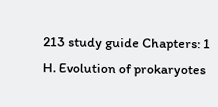213 study guide Chapters: 1 H. Evolution of prokaryotes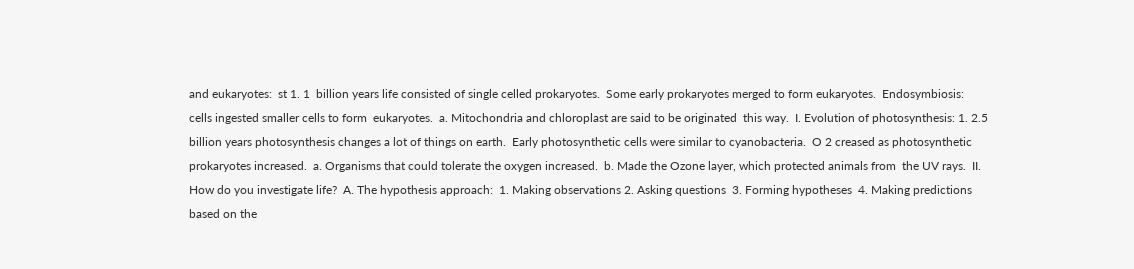and eukaryotes:  st 1. 1  billion years life consisted of single celled prokaryotes.  Some early prokaryotes merged to form eukaryotes.  Endosymbiosis: cells ingested smaller cells to form  eukaryotes.  a. Mitochondria and chloroplast are said to be originated  this way.  I. Evolution of photosynthesis: 1. 2.5 billion years photosynthesis changes a lot of things on earth.  Early photosynthetic cells were similar to cyanobacteria.  O 2 creased as photosynthetic prokaryotes increased.  a. Organisms that could tolerate the oxygen increased.  b. Made the Ozone layer, which protected animals from  the UV rays.  II. How do you investigate life?  A. The hypothesis approach:  1. Making observations 2. Asking questions  3. Forming hypotheses  4. Making predictions based on the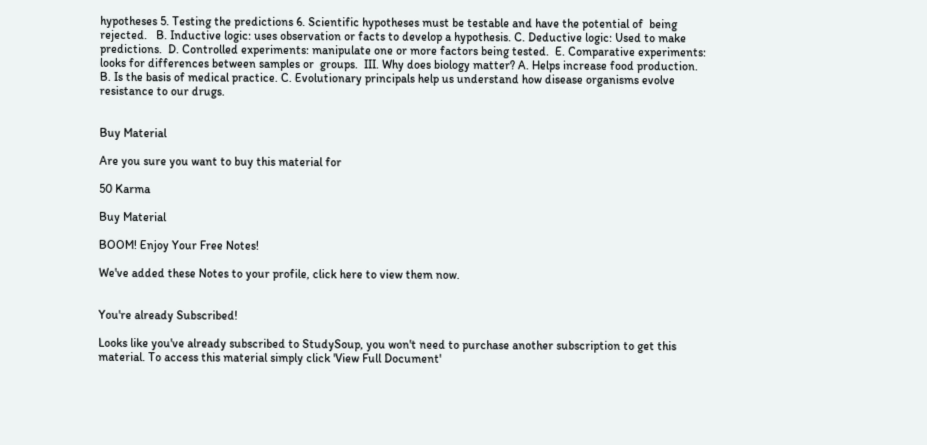hypotheses 5. Testing the predictions 6. Scientific hypotheses must be testable and have the potential of  being rejected.   B. Inductive logic: uses observation or facts to develop a hypothesis. C. Deductive logic: Used to make predictions.  D. Controlled experiments: manipulate one or more factors being tested.  E. Comparative experiments: looks for differences between samples or  groups.  III. Why does biology matter? A. Helps increase food production.  B. Is the basis of medical practice. C. Evolutionary principals help us understand how disease organisms evolve  resistance to our drugs.


Buy Material

Are you sure you want to buy this material for

50 Karma

Buy Material

BOOM! Enjoy Your Free Notes!

We've added these Notes to your profile, click here to view them now.


You're already Subscribed!

Looks like you've already subscribed to StudySoup, you won't need to purchase another subscription to get this material. To access this material simply click 'View Full Document'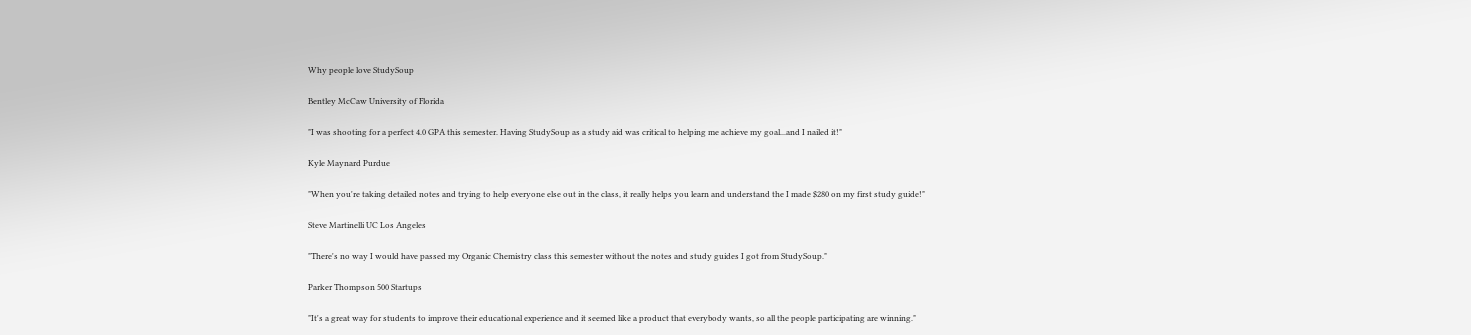Why people love StudySoup

Bentley McCaw University of Florida

"I was shooting for a perfect 4.0 GPA this semester. Having StudySoup as a study aid was critical to helping me achieve my goal...and I nailed it!"

Kyle Maynard Purdue

"When you're taking detailed notes and trying to help everyone else out in the class, it really helps you learn and understand the I made $280 on my first study guide!"

Steve Martinelli UC Los Angeles

"There's no way I would have passed my Organic Chemistry class this semester without the notes and study guides I got from StudySoup."

Parker Thompson 500 Startups

"It's a great way for students to improve their educational experience and it seemed like a product that everybody wants, so all the people participating are winning."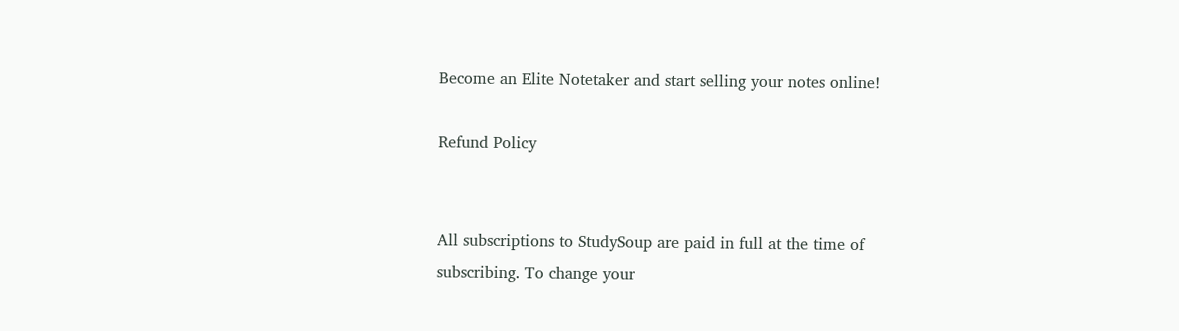Become an Elite Notetaker and start selling your notes online!

Refund Policy


All subscriptions to StudySoup are paid in full at the time of subscribing. To change your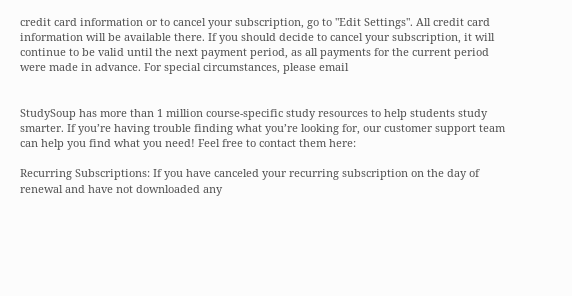credit card information or to cancel your subscription, go to "Edit Settings". All credit card information will be available there. If you should decide to cancel your subscription, it will continue to be valid until the next payment period, as all payments for the current period were made in advance. For special circumstances, please email


StudySoup has more than 1 million course-specific study resources to help students study smarter. If you’re having trouble finding what you’re looking for, our customer support team can help you find what you need! Feel free to contact them here:

Recurring Subscriptions: If you have canceled your recurring subscription on the day of renewal and have not downloaded any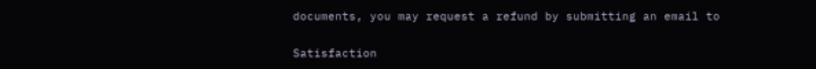documents, you may request a refund by submitting an email to

Satisfaction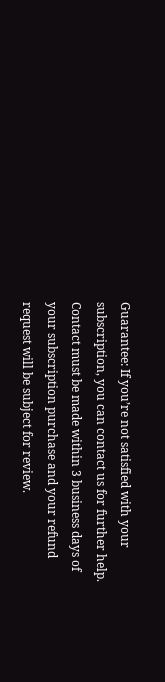Guarantee: If you’re not satisfied with your subscription, you can contact us for further help. Contact must be made within 3 business days of your subscription purchase and your refund request will be subject for review.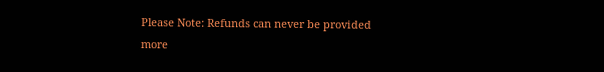Please Note: Refunds can never be provided more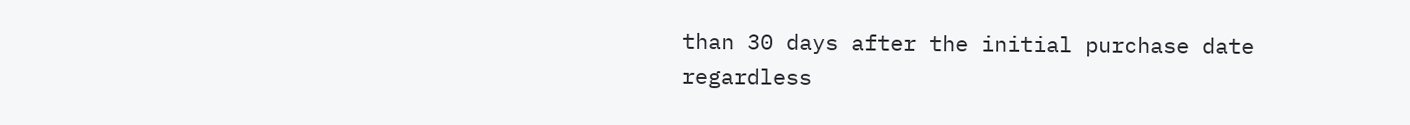than 30 days after the initial purchase date regardless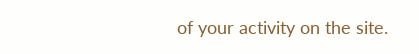of your activity on the site.